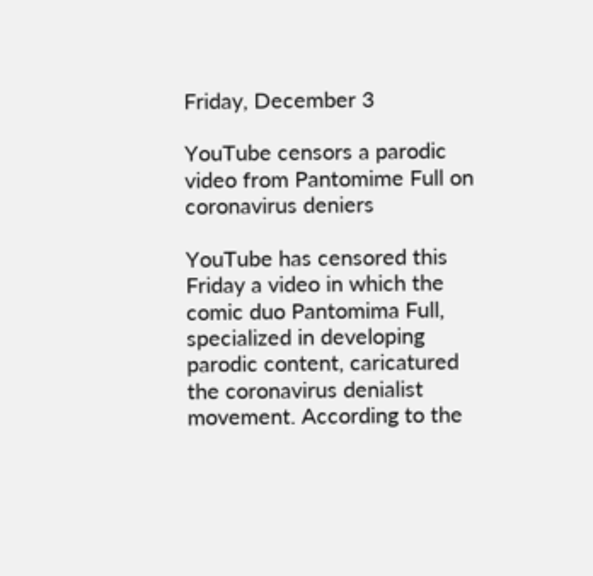Friday, December 3

YouTube censors a parodic video from Pantomime Full on coronavirus deniers

YouTube has censored this Friday a video in which the comic duo Pantomima Full, specialized in developing parodic content, caricatured the coronavirus denialist movement. According to the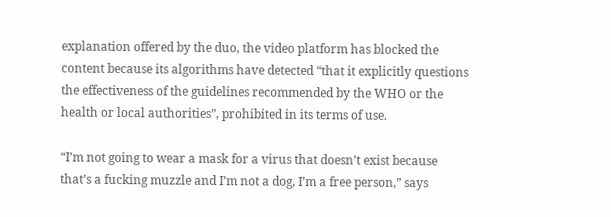explanation offered by the duo, the video platform has blocked the content because its algorithms have detected “that it explicitly questions the effectiveness of the guidelines recommended by the WHO or the health or local authorities”, prohibited in its terms of use.

“I’m not going to wear a mask for a virus that doesn’t exist because that’s a fucking muzzle and I’m not a dog, I’m a free person,” says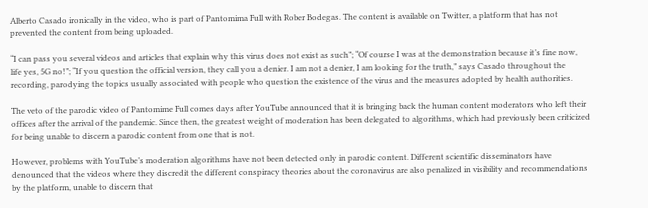Alberto Casado ironically in the video, who is part of Pantomima Full with Rober Bodegas. The content is available on Twitter, a platform that has not prevented the content from being uploaded.

“I can pass you several videos and articles that explain why this virus does not exist as such”; “Of course I was at the demonstration because it’s fine now, life yes, 5G no!”; “If you question the official version, they call you a denier. I am not a denier, I am looking for the truth,” says Casado throughout the recording, parodying the topics usually associated with people who question the existence of the virus and the measures adopted by health authorities.

The veto of the parodic video of Pantomime Full comes days after YouTube announced that it is bringing back the human content moderators who left their offices after the arrival of the pandemic. Since then, the greatest weight of moderation has been delegated to algorithms, which had previously been criticized for being unable to discern a parodic content from one that is not.

However, problems with YouTube’s moderation algorithms have not been detected only in parodic content. Different scientific disseminators have denounced that the videos where they discredit the different conspiracy theories about the coronavirus are also penalized in visibility and recommendations by the platform, unable to discern that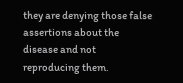they are denying those false assertions about the disease and not reproducing them.